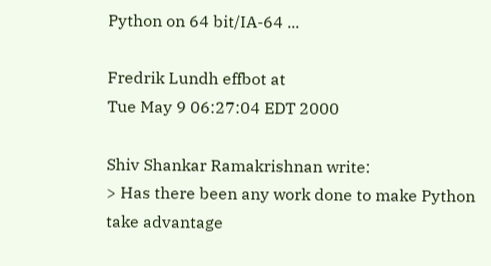Python on 64 bit/IA-64 ...

Fredrik Lundh effbot at
Tue May 9 06:27:04 EDT 2000

Shiv Shankar Ramakrishnan write:
> Has there been any work done to make Python take advantage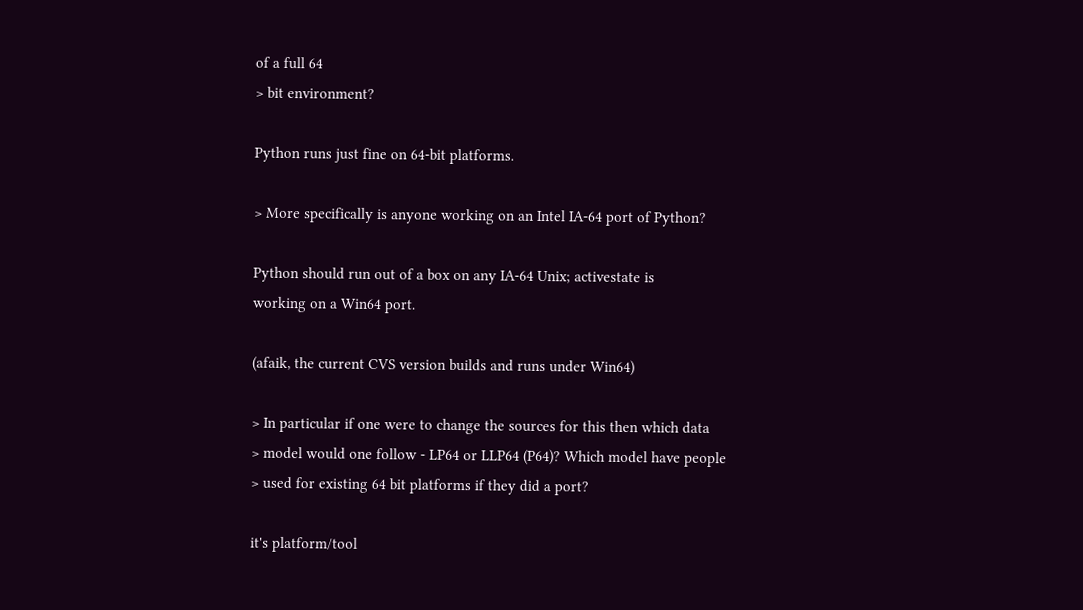of a full 64
> bit environment?

Python runs just fine on 64-bit platforms.

> More specifically is anyone working on an Intel IA-64 port of Python?

Python should run out of a box on any IA-64 Unix; activestate is
working on a Win64 port.

(afaik, the current CVS version builds and runs under Win64)

> In particular if one were to change the sources for this then which data
> model would one follow - LP64 or LLP64 (P64)? Which model have people
> used for existing 64 bit platforms if they did a port?

it's platform/tool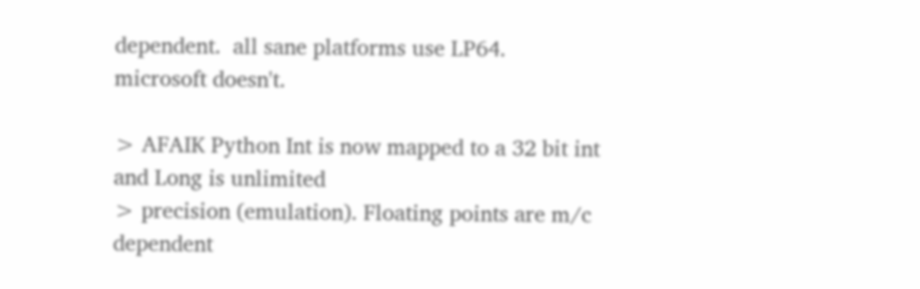dependent.  all sane platforms use LP64.
microsoft doesn't.

> AFAIK Python Int is now mapped to a 32 bit int and Long is unlimited
> precision (emulation). Floating points are m/c dependent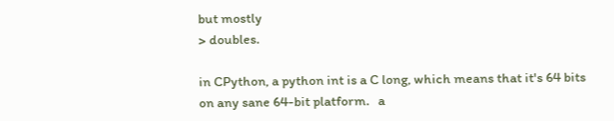but mostly
> doubles.

in CPython, a python int is a C long, which means that it's 64 bits
on any sane 64-bit platform.   a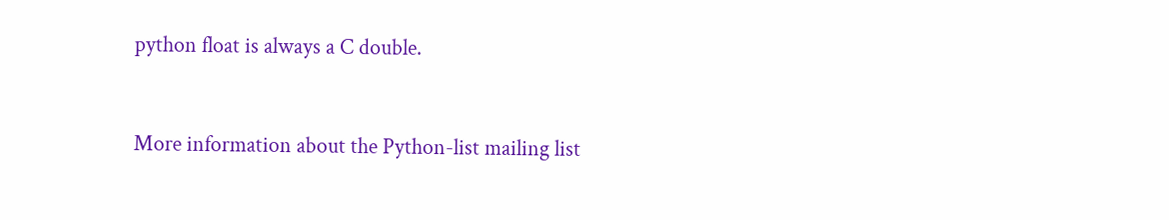python float is always a C double.


More information about the Python-list mailing list